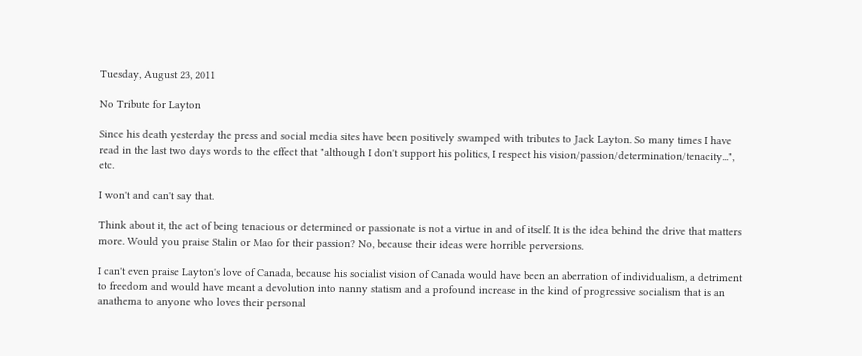Tuesday, August 23, 2011

No Tribute for Layton

Since his death yesterday the press and social media sites have been positively swamped with tributes to Jack Layton. So many times I have read in the last two days words to the effect that "although I don't support his politics, I respect his vision/passion/determination/tenacity...", etc.

I won't and can't say that.

Think about it, the act of being tenacious or determined or passionate is not a virtue in and of itself. It is the idea behind the drive that matters more. Would you praise Stalin or Mao for their passion? No, because their ideas were horrible perversions.

I can't even praise Layton's love of Canada, because his socialist vision of Canada would have been an aberration of individualism, a detriment to freedom and would have meant a devolution into nanny statism and a profound increase in the kind of progressive socialism that is an anathema to anyone who loves their personal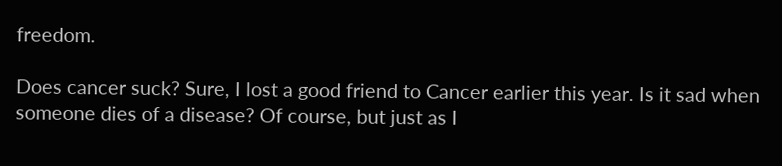freedom.

Does cancer suck? Sure, I lost a good friend to Cancer earlier this year. Is it sad when someone dies of a disease? Of course, but just as I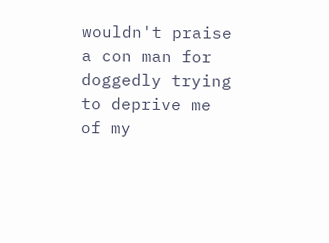wouldn't praise a con man for doggedly trying to deprive me of my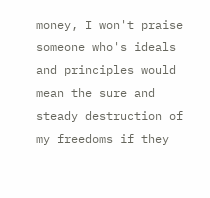money, I won't praise someone who's ideals and principles would mean the sure and steady destruction of my freedoms if they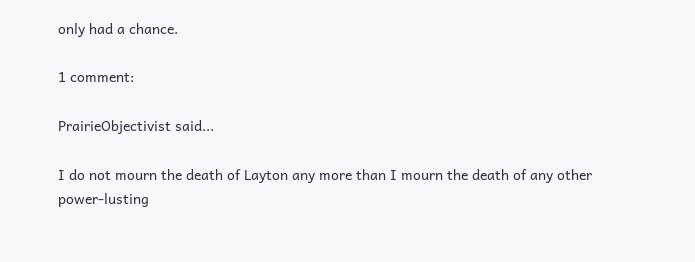only had a chance.

1 comment:

PrairieObjectivist said...

I do not mourn the death of Layton any more than I mourn the death of any other power-lusting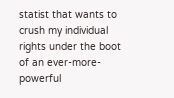statist that wants to crush my individual rights under the boot of an ever-more-powerful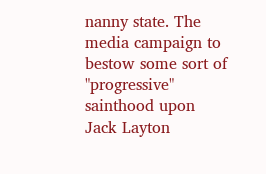nanny state. The media campaign to bestow some sort of "progressive" sainthood upon Jack Layton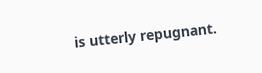is utterly repugnant.